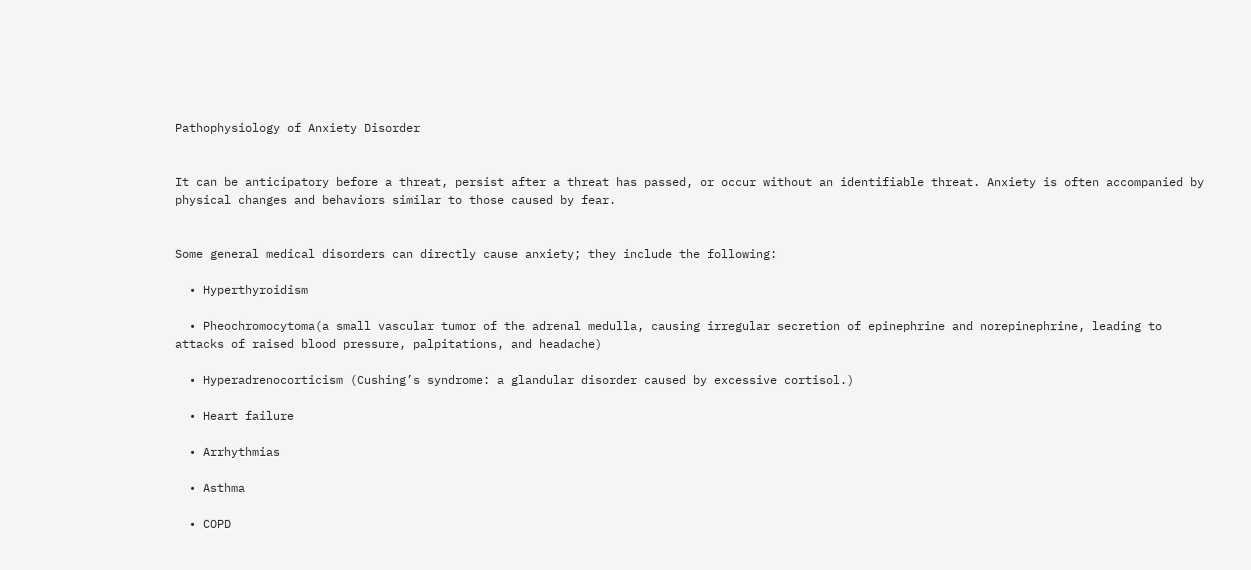Pathophysiology of Anxiety Disorder


It can be anticipatory before a threat, persist after a threat has passed, or occur without an identifiable threat. Anxiety is often accompanied by physical changes and behaviors similar to those caused by fear.


Some general medical disorders can directly cause anxiety; they include the following:

  • Hyperthyroidism

  • Pheochromocytoma(a small vascular tumor of the adrenal medulla, causing irregular secretion of epinephrine and norepinephrine, leading to attacks of raised blood pressure, palpitations, and headache)

  • Hyperadrenocorticism (Cushing’s syndrome: a glandular disorder caused by excessive cortisol.)

  • Heart failure

  • Arrhythmias

  • Asthma

  • COPD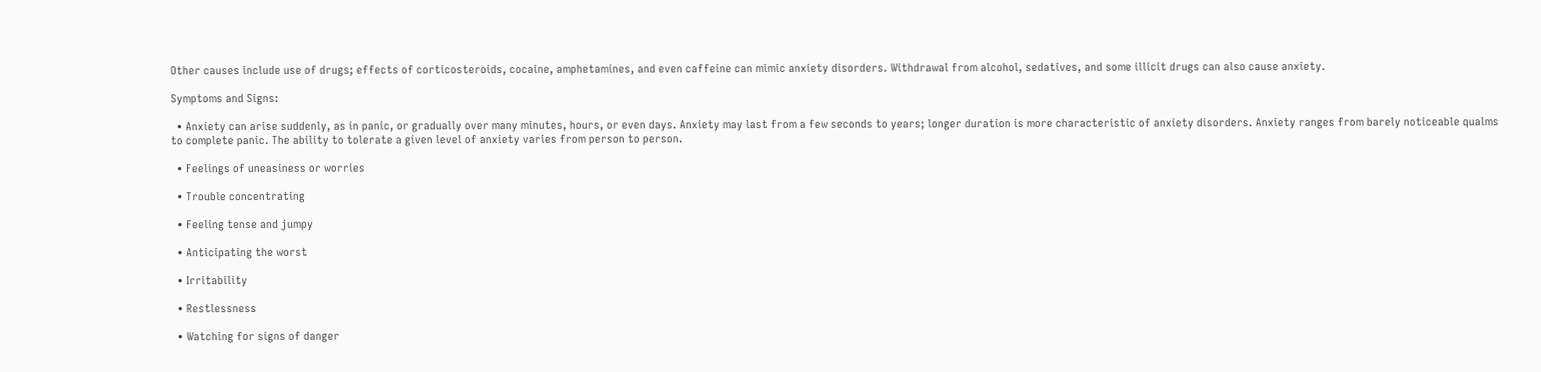Other causes include use of drugs; effects of corticosteroids, cocaine, amphetamines, and even caffeine can mimic anxiety disorders. Withdrawal from alcohol, sedatives, and some illicit drugs can also cause anxiety.

Symptoms and Signs:

  • Anxiety can arise suddenly, as in panic, or gradually over many minutes, hours, or even days. Anxiety may last from a few seconds to years; longer duration is more characteristic of anxiety disorders. Anxiety ranges from barely noticeable qualms to complete panic. The ability to tolerate a given level of anxiety varies from person to person.

  • Feelings of uneasiness or worries

  • Trouble concentrating

  • Feeling tense and jumpy

  • Anticipating the worst

  • Irritability

  • Restlessness

  • Watching for signs of danger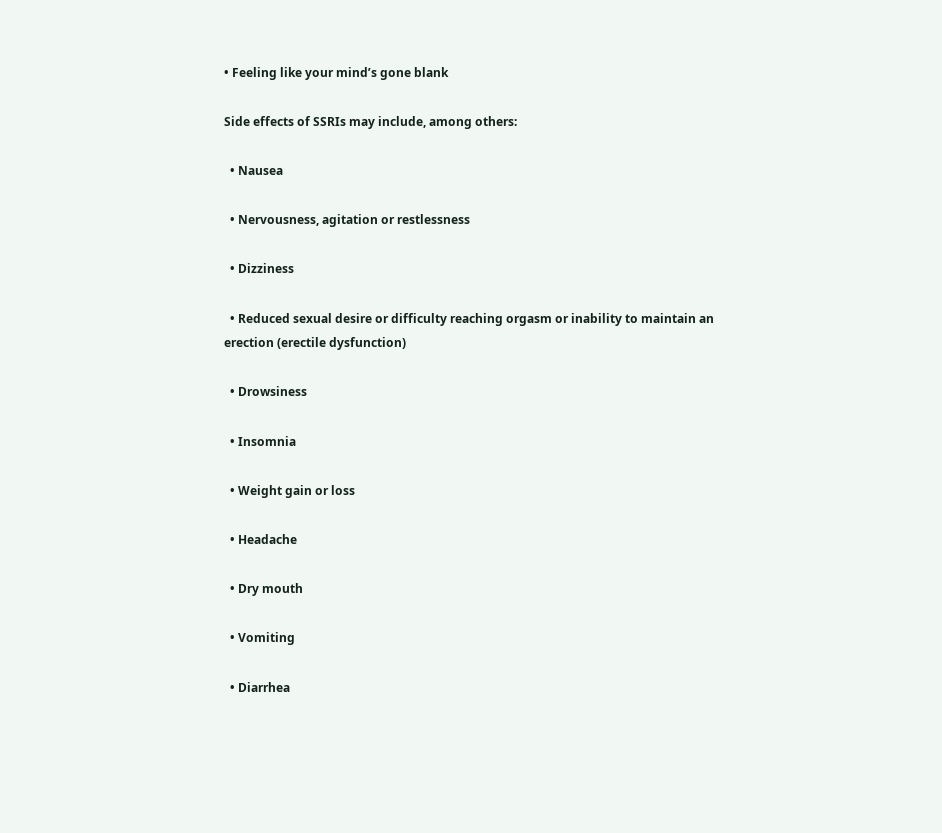• Feeling like your mind’s gone blank

Side effects of SSRIs may include, among others:

  • Nausea

  • Nervousness, agitation or restlessness

  • Dizziness

  • Reduced sexual desire or difficulty reaching orgasm or inability to maintain an erection (erectile dysfunction)

  • Drowsiness

  • Insomnia

  • Weight gain or loss

  • Headache

  • Dry mouth

  • Vomiting

  • Diarrhea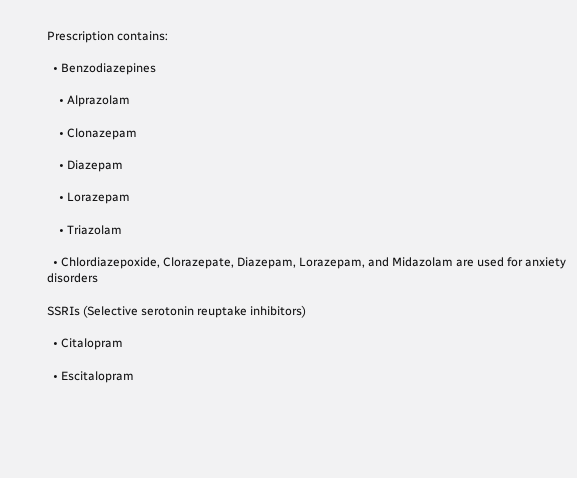Prescription contains:

  • Benzodiazepines

    • Alprazolam

    • Clonazepam

    • Diazepam

    • Lorazepam

    • Triazolam

  • Chlordiazepoxide, Clorazepate, Diazepam, Lorazepam, and Midazolam are used for anxiety disorders

SSRIs (Selective serotonin reuptake inhibitors)

  • Citalopram

  • Escitalopram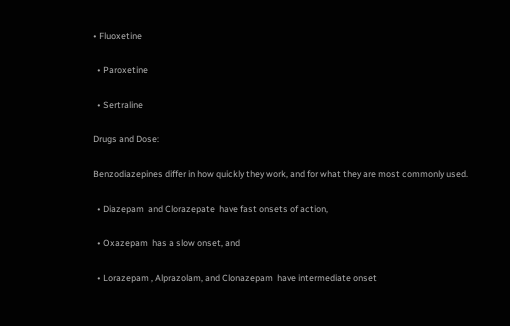• Fluoxetine

  • Paroxetine

  • Sertraline

Drugs and Dose:

Benzodiazepines differ in how quickly they work, and for what they are most commonly used.

  • Diazepam  and Clorazepate  have fast onsets of action,

  • Oxazepam  has a slow onset, and

  • Lorazepam , Alprazolam, and Clonazepam  have intermediate onset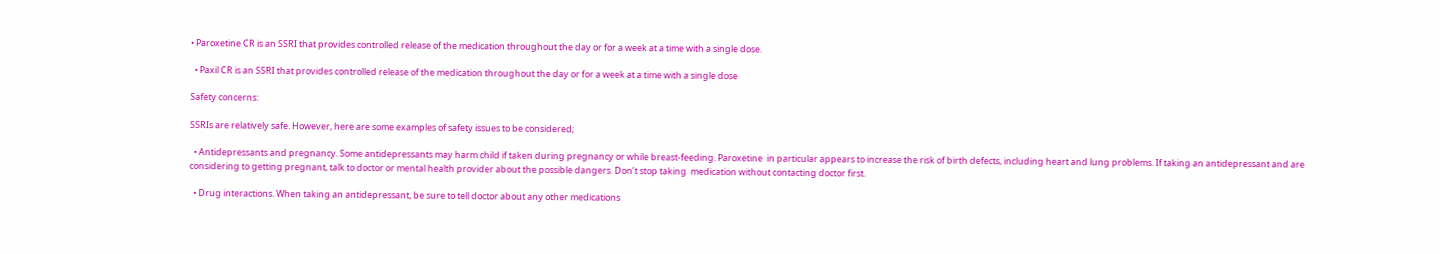• Paroxetine CR is an SSRI that provides controlled release of the medication throughout the day or for a week at a time with a single dose.

  • Paxil CR is an SSRI that provides controlled release of the medication throughout the day or for a week at a time with a single dose

Safety concerns:

SSRIs are relatively safe. However, here are some examples of safety issues to be considered;

  • Antidepressants and pregnancy. Some antidepressants may harm child if taken during pregnancy or while breast-feeding. Paroxetine  in particular appears to increase the risk of birth defects, including heart and lung problems. If taking an antidepressant and are considering to getting pregnant, talk to doctor or mental health provider about the possible dangers. Don’t stop taking  medication without contacting doctor first.

  • Drug interactions. When taking an antidepressant, be sure to tell doctor about any other medications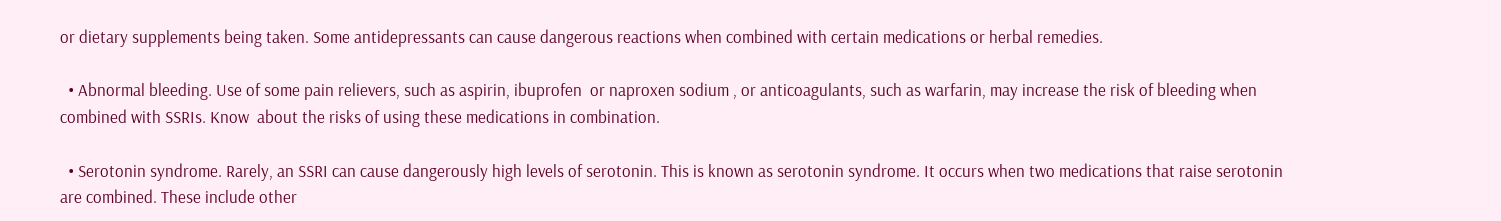or dietary supplements being taken. Some antidepressants can cause dangerous reactions when combined with certain medications or herbal remedies.

  • Abnormal bleeding. Use of some pain relievers, such as aspirin, ibuprofen  or naproxen sodium , or anticoagulants, such as warfarin, may increase the risk of bleeding when combined with SSRIs. Know  about the risks of using these medications in combination.

  • Serotonin syndrome. Rarely, an SSRI can cause dangerously high levels of serotonin. This is known as serotonin syndrome. It occurs when two medications that raise serotonin are combined. These include other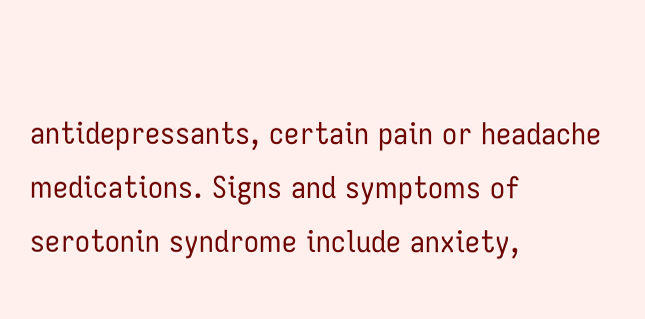antidepressants, certain pain or headache medications. Signs and symptoms of serotonin syndrome include anxiety,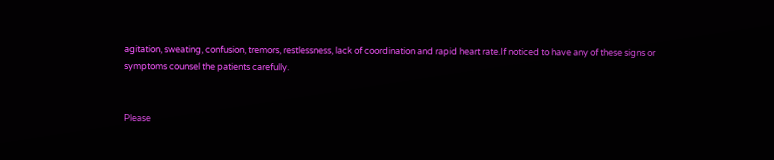agitation, sweating, confusion, tremors, restlessness, lack of coordination and rapid heart rate.If noticed to have any of these signs or symptoms counsel the patients carefully.


Please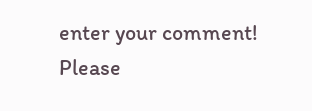enter your comment!
Please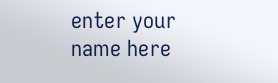enter your name here